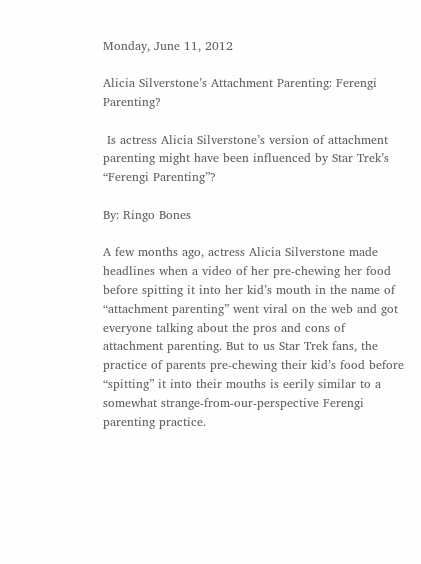Monday, June 11, 2012

Alicia Silverstone’s Attachment Parenting: Ferengi Parenting?

 Is actress Alicia Silverstone’s version of attachment parenting might have been influenced by Star Trek’s “Ferengi Parenting”?

By: Ringo Bones

A few months ago, actress Alicia Silverstone made headlines when a video of her pre-chewing her food before spitting it into her kid’s mouth in the name of “attachment parenting” went viral on the web and got everyone talking about the pros and cons of attachment parenting. But to us Star Trek fans, the practice of parents pre-chewing their kid’s food before “spitting” it into their mouths is eerily similar to a somewhat strange-from-our-perspective Ferengi parenting practice.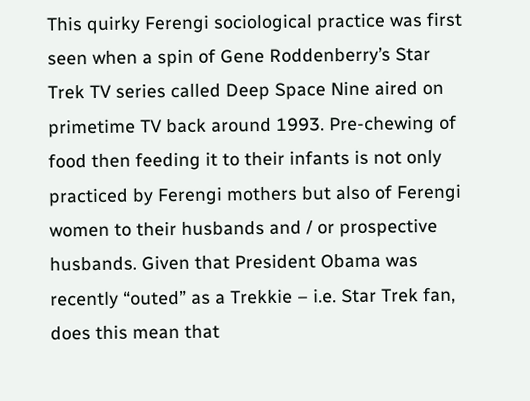This quirky Ferengi sociological practice was first seen when a spin of Gene Roddenberry’s Star Trek TV series called Deep Space Nine aired on primetime TV back around 1993. Pre-chewing of food then feeding it to their infants is not only practiced by Ferengi mothers but also of Ferengi women to their husbands and / or prospective husbands. Given that President Obama was recently “outed” as a Trekkie – i.e. Star Trek fan, does this mean that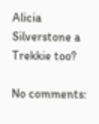Alicia Silverstone a Trekkie too?

No comments: